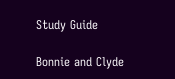Study Guide

Bonnie and Clyde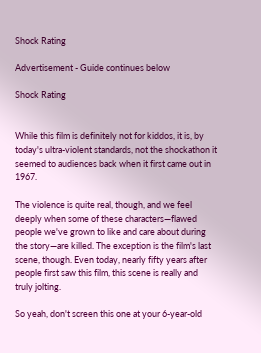Shock Rating

Advertisement - Guide continues below

Shock Rating


While this film is definitely not for kiddos, it is, by today's ultra-violent standards, not the shockathon it seemed to audiences back when it first came out in 1967.

The violence is quite real, though, and we feel deeply when some of these characters—flawed people we've grown to like and care about during the story—are killed. The exception is the film's last scene, though. Even today, nearly fifty years after people first saw this film, this scene is really and truly jolting.

So yeah, don't screen this one at your 6-year-old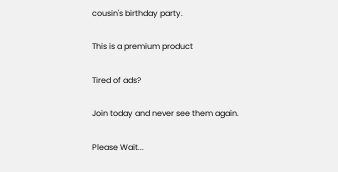cousin's birthday party.

This is a premium product

Tired of ads?

Join today and never see them again.

Please Wait...